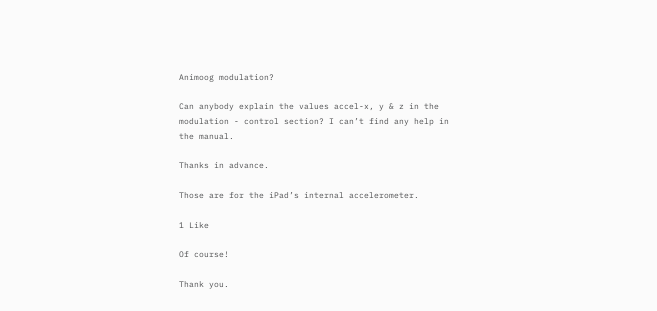Animoog modulation?

Can anybody explain the values accel-x, y & z in the modulation - control section? I can’t find any help in the manual.

Thanks in advance.

Those are for the iPad’s internal accelerometer.

1 Like

Of course!

Thank you.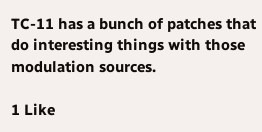TC-11 has a bunch of patches that do interesting things with those modulation sources.

1 Like